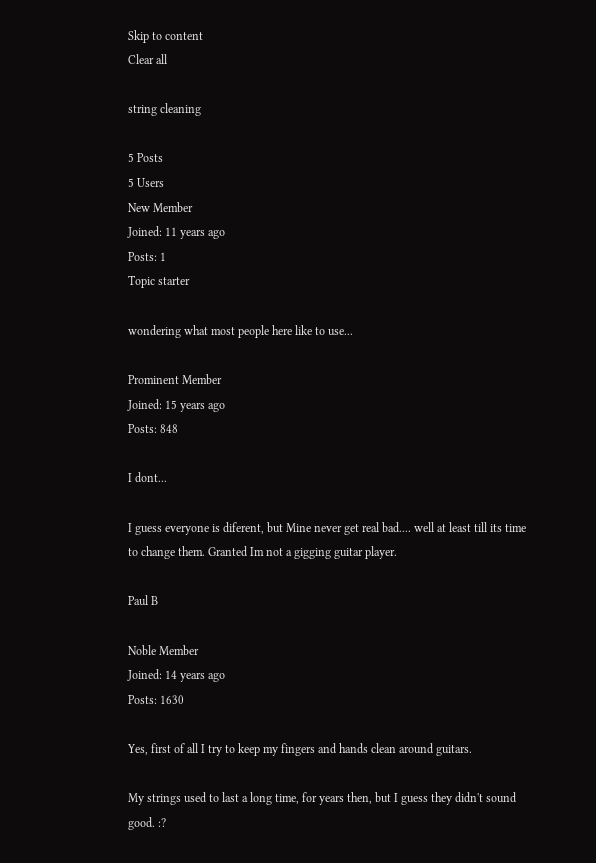Skip to content
Clear all

string cleaning

5 Posts
5 Users
New Member
Joined: 11 years ago
Posts: 1
Topic starter

wondering what most people here like to use...

Prominent Member
Joined: 15 years ago
Posts: 848

I dont...

I guess everyone is diferent, but Mine never get real bad.... well at least till its time to change them. Granted Im not a gigging guitar player.

Paul B

Noble Member
Joined: 14 years ago
Posts: 1630

Yes, first of all I try to keep my fingers and hands clean around guitars.

My strings used to last a long time, for years then, but I guess they didn't sound good. :?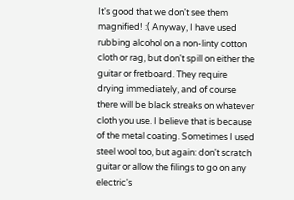It's good that we don't see them magnified! :( Anyway, I have used rubbing alcohol on a non-linty cotton cloth or rag, but don't spill on either the guitar or fretboard. They require drying immediately, and of course there will be black streaks on whatever cloth you use. I believe that is because of the metal coating. Sometimes I used steel wool too, but again: don't scratch guitar or allow the filings to go on any electric's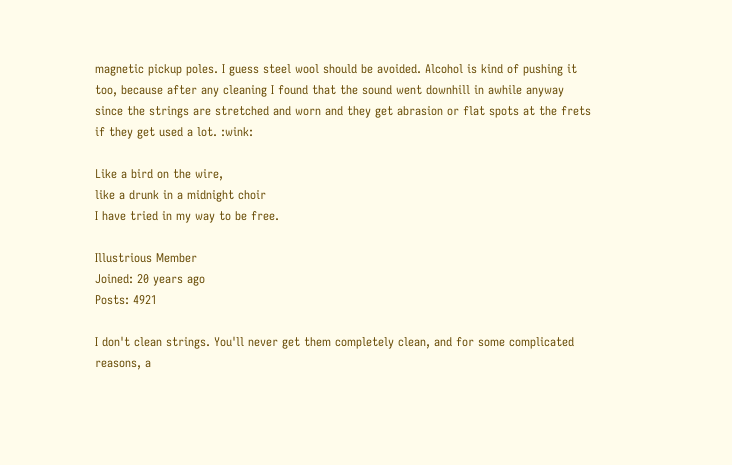magnetic pickup poles. I guess steel wool should be avoided. Alcohol is kind of pushing it too, because after any cleaning I found that the sound went downhill in awhile anyway since the strings are stretched and worn and they get abrasion or flat spots at the frets if they get used a lot. :wink:

Like a bird on the wire,
like a drunk in a midnight choir
I have tried in my way to be free.

Illustrious Member
Joined: 20 years ago
Posts: 4921

I don't clean strings. You'll never get them completely clean, and for some complicated reasons, a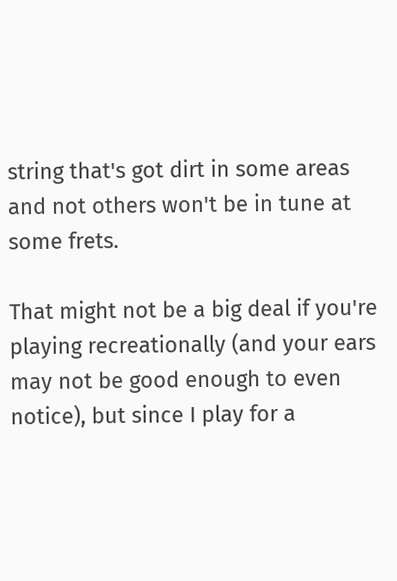string that's got dirt in some areas and not others won't be in tune at some frets.

That might not be a big deal if you're playing recreationally (and your ears may not be good enough to even notice), but since I play for a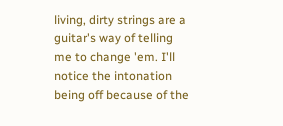living, dirty strings are a guitar's way of telling me to change 'em. I'll notice the intonation being off because of the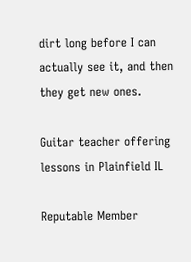dirt long before I can actually see it, and then they get new ones.

Guitar teacher offering lessons in Plainfield IL

Reputable Member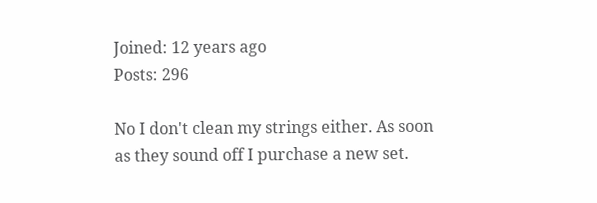Joined: 12 years ago
Posts: 296

No I don't clean my strings either. As soon as they sound off I purchase a new set.